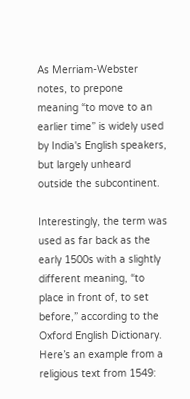As Merriam-Webster notes, to prepone meaning “to move to an earlier time” is widely used by India's English speakers, but largely unheard outside the subcontinent.

Interestingly, the term was used as far back as the early 1500s with a slightly different meaning, “to place in front of, to set before,” according to the Oxford English Dictionary. Here’s an example from a religious text from 1549: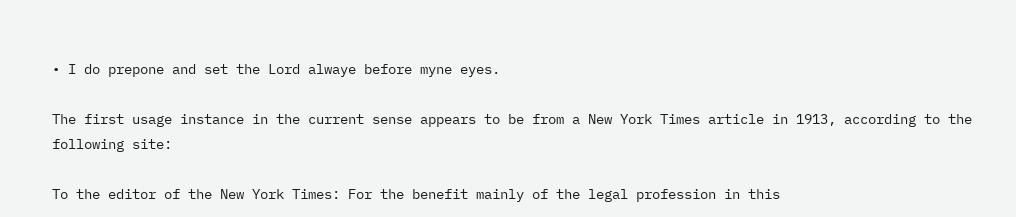• I do prepone and set the Lord alwaye before myne eyes.

The first usage instance in the current sense appears to be from a New York Times article in 1913, according to the following site:

To the editor of the New York Times: For the benefit mainly of the legal profession in this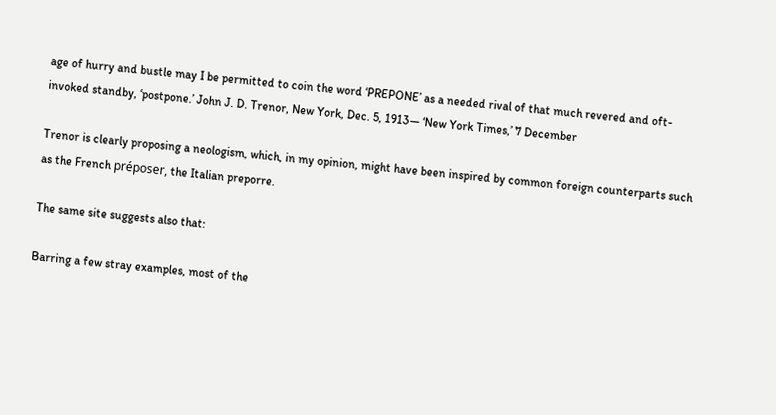age of hurry and bustle may I be permitted to coin the word ‘PREPONE’ as a needed rival of that much revered and oft-invoked standby, ‘postpone.’ John J. D. Trenor, New York, Dec. 5, 1913— ‘New York Times,’ 7 December

Trenor is clearly proposing a neologism, which, in my opinion, might have been inspired by common foreign counterparts such as the French préposer, the Italian preporre.

The same site suggests also that:

Barring a few stray examples, most of the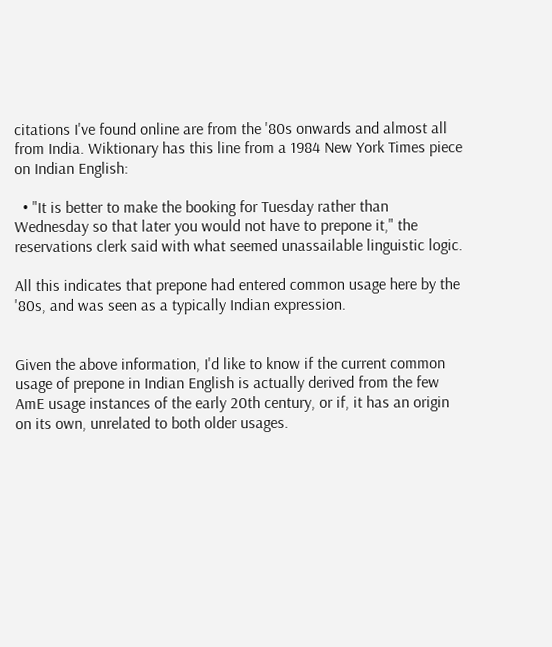citations I've found online are from the '80s onwards and almost all from India. Wiktionary has this line from a 1984 New York Times piece on Indian English:

  • "It is better to make the booking for Tuesday rather than Wednesday so that later you would not have to prepone it," the reservations clerk said with what seemed unassailable linguistic logic.

All this indicates that prepone had entered common usage here by the '80s, and was seen as a typically Indian expression.


Given the above information, I'd like to know if the current common usage of prepone in Indian English is actually derived from the few AmE usage instances of the early 20th century, or if, it has an origin on its own, unrelated to both older usages.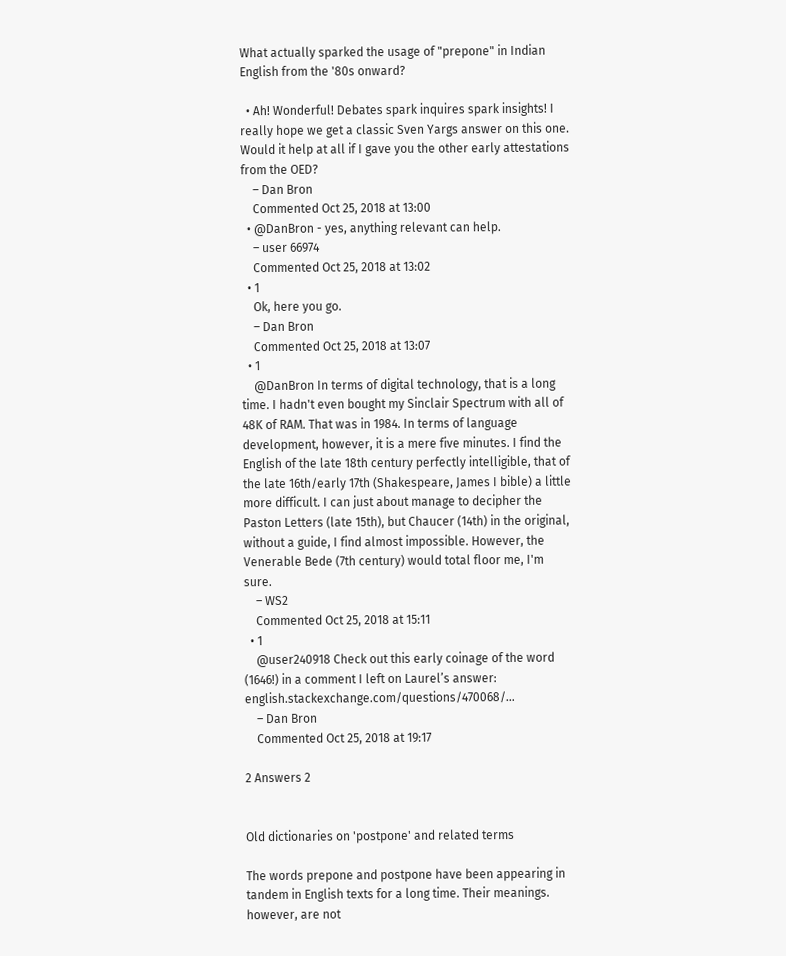What actually sparked the usage of "prepone" in Indian English from the '80s onward?

  • Ah! Wonderful! Debates spark inquires spark insights! I really hope we get a classic Sven Yargs answer on this one. Would it help at all if I gave you the other early attestations from the OED?
    – Dan Bron
    Commented Oct 25, 2018 at 13:00
  • @DanBron - yes, anything relevant can help.
    – user 66974
    Commented Oct 25, 2018 at 13:02
  • 1
    Ok, here you go.
    – Dan Bron
    Commented Oct 25, 2018 at 13:07
  • 1
    @DanBron In terms of digital technology, that is a long time. I hadn't even bought my Sinclair Spectrum with all of 48K of RAM. That was in 1984. In terms of language development, however, it is a mere five minutes. I find the English of the late 18th century perfectly intelligible, that of the late 16th/early 17th (Shakespeare, James I bible) a little more difficult. I can just about manage to decipher the Paston Letters (late 15th), but Chaucer (14th) in the original, without a guide, I find almost impossible. However, the Venerable Bede (7th century) would total floor me, I'm sure.
    – WS2
    Commented Oct 25, 2018 at 15:11
  • 1
    @user240918 Check out this early coinage of the word (1646!) in a comment I left on Laurel’s answer: english.stackexchange.com/questions/470068/…
    – Dan Bron
    Commented Oct 25, 2018 at 19:17

2 Answers 2


Old dictionaries on 'postpone' and related terms

The words prepone and postpone have been appearing in tandem in English texts for a long time. Their meanings. however, are not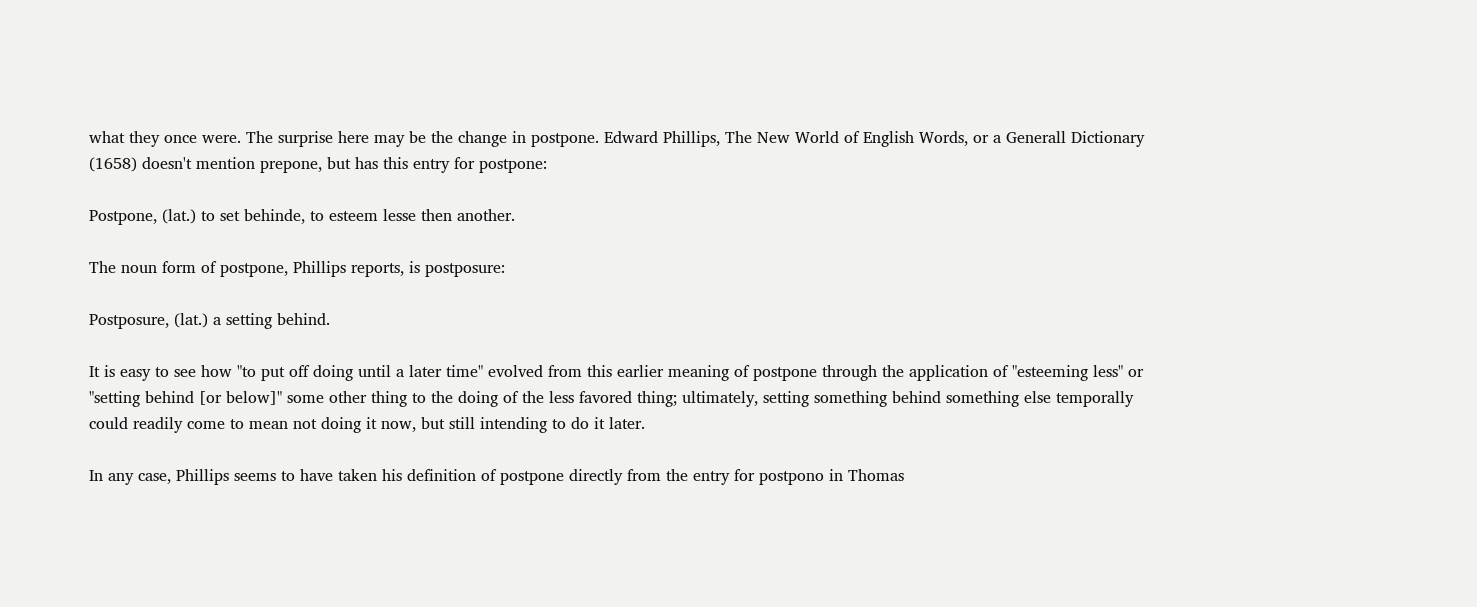what they once were. The surprise here may be the change in postpone. Edward Phillips, The New World of English Words, or a Generall Dictionary (1658) doesn't mention prepone, but has this entry for postpone:

Postpone, (lat.) to set behinde, to esteem lesse then another.

The noun form of postpone, Phillips reports, is postposure:

Postposure, (lat.) a setting behind.

It is easy to see how "to put off doing until a later time" evolved from this earlier meaning of postpone through the application of "esteeming less" or "setting behind [or below]" some other thing to the doing of the less favored thing; ultimately, setting something behind something else temporally could readily come to mean not doing it now, but still intending to do it later.

In any case, Phillips seems to have taken his definition of postpone directly from the entry for postpono in Thomas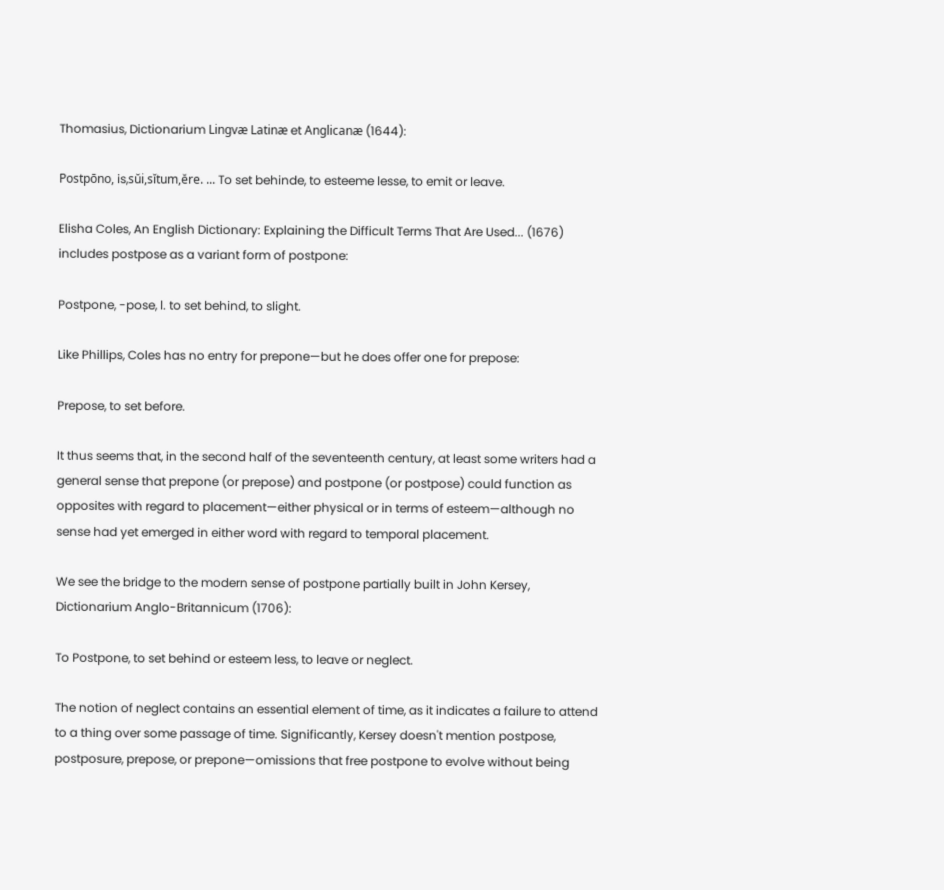Thomasius, Dictionarium Lingvæ Latinæ et Anglicanæ (1644):

Postpōno, is,sŭi,sĭtum,ĕre. ... To set behinde, to esteeme lesse, to emit or leave.

Elisha Coles, An English Dictionary: Explaining the Difficult Terms That Are Used... (1676) includes postpose as a variant form of postpone:

Postpone, -pose, l. to set behind, to slight.

Like Phillips, Coles has no entry for prepone—but he does offer one for prepose:

Prepose, to set before.

It thus seems that, in the second half of the seventeenth century, at least some writers had a general sense that prepone (or prepose) and postpone (or postpose) could function as opposites with regard to placement—either physical or in terms of esteem—although no sense had yet emerged in either word with regard to temporal placement.

We see the bridge to the modern sense of postpone partially built in John Kersey, Dictionarium Anglo-Britannicum (1706):

To Postpone, to set behind or esteem less, to leave or neglect.

The notion of neglect contains an essential element of time, as it indicates a failure to attend to a thing over some passage of time. Significantly, Kersey doesn't mention postpose, postposure, prepose, or prepone—omissions that free postpone to evolve without being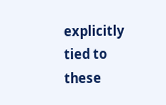explicitly tied to these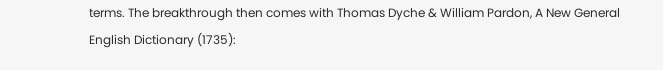terms. The breakthrough then comes with Thomas Dyche & William Pardon, A New General English Dictionary (1735):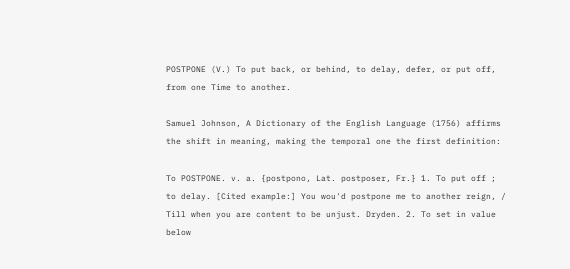POSTPONE (V.) To put back, or behind, to delay, defer, or put off, from one Time to another.

Samuel Johnson, A Dictionary of the English Language (1756) affirms the shift in meaning, making the temporal one the first definition:

To POSTPONE. v. a. {postpono, Lat. postposer, Fr.} 1. To put off ; to delay. [Cited example:] You wou'd postpone me to another reign, / Till when you are content to be unjust. Dryden. 2. To set in value below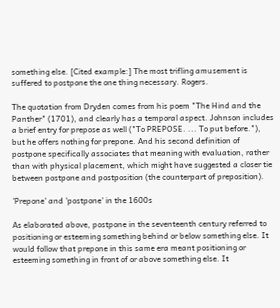something else. [Cited example:] The most trifling amusement is suffered to postpone the one thing necessary. Rogers.

The quotation from Dryden comes from his poem "The Hind and the Panther" (1701), and clearly has a temporal aspect. Johnson includes a brief entry for prepose as well ("To PREPOSE. ... To put before."), but he offers nothing for prepone. And his second definition of postpone specifically associates that meaning with evaluation, rather than with physical placement, which might have suggested a closer tie between postpone and postposition (the counterpart of preposition).

'Prepone' and 'postpone' in the 1600s

As elaborated above, postpone in the seventeenth century referred to positioning or esteeming something behind or below something else. It would follow that prepone in this same era meant positioning or esteeming something in front of or above something else. It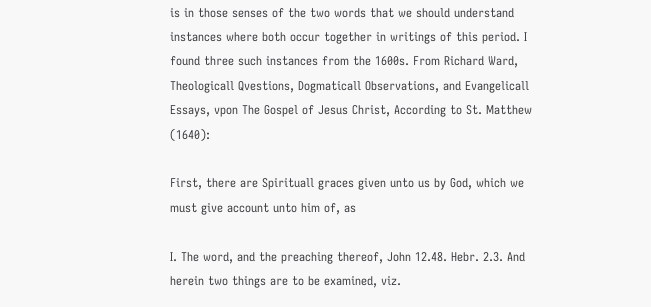is in those senses of the two words that we should understand instances where both occur together in writings of this period. I found three such instances from the 1600s. From Richard Ward, Theologicall Qvestions, Dogmaticall Observations, and Evangelicall Essays, vpon The Gospel of Jesus Christ, According to St. Matthew (1640):

First, there are Spirituall graces given unto us by God, which we must give account unto him of, as

I. The word, and the preaching thereof, John 12.48. Hebr. 2.3. And herein two things are to be examined, viz.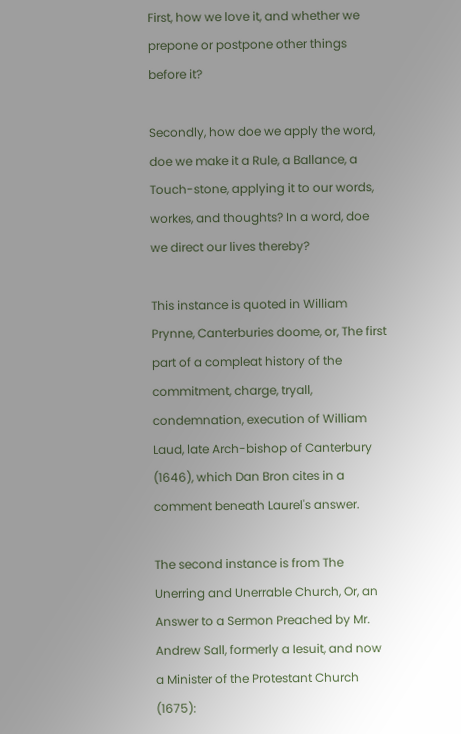First, how we love it, and whether we prepone or postpone other things before it?

Secondly, how doe we apply the word, doe we make it a Rule, a Ballance, a Touch-stone, applying it to our words, workes, and thoughts? In a word, doe we direct our lives thereby?

This instance is quoted in William Prynne, Canterburies doome, or, The first part of a compleat history of the commitment, charge, tryall, condemnation, execution of William Laud, late Arch-bishop of Canterbury (1646), which Dan Bron cites in a comment beneath Laurel's answer.

The second instance is from The Unerring and Unerrable Church, Or, an Answer to a Sermon Preached by Mr. Andrew Sall, formerly a Iesuit, and now a Minister of the Protestant Church (1675):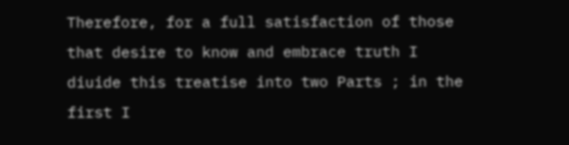Therefore, for a full satisfaction of those that desire to know and embrace truth I diuide this treatise into two Parts ; in the first I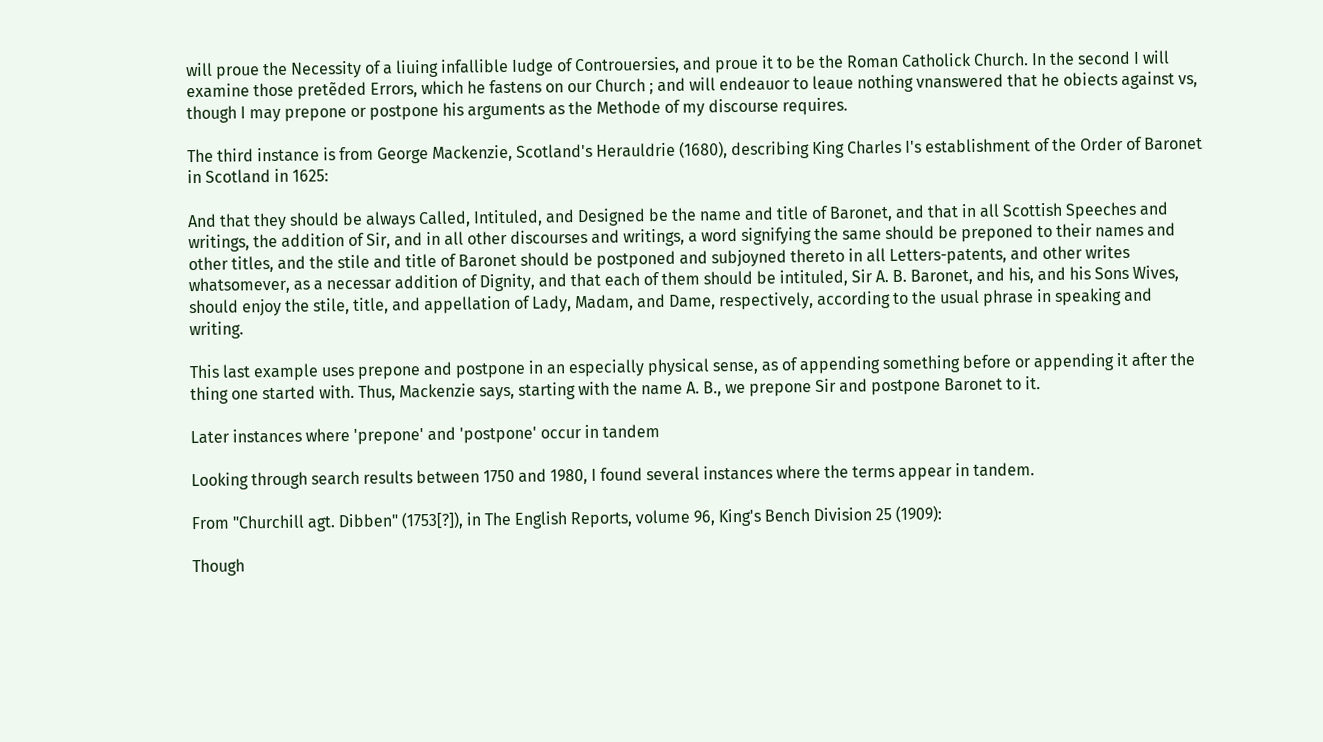will proue the Necessity of a liuing infallible Iudge of Controuersies, and proue it to be the Roman Catholick Church. In the second I will examine those pretẽded Errors, which he fastens on our Church ; and will endeauor to leaue nothing vnanswered that he obiects against vs, though I may prepone or postpone his arguments as the Methode of my discourse requires.

The third instance is from George Mackenzie, Scotland's Herauldrie (1680), describing King Charles I's establishment of the Order of Baronet in Scotland in 1625:

And that they should be always Called, Intituled, and Designed be the name and title of Baronet, and that in all Scottish Speeches and writings, the addition of Sir, and in all other discourses and writings, a word signifying the same should be preponed to their names and other titles, and the stile and title of Baronet should be postponed and subjoyned thereto in all Letters-patents, and other writes whatsomever, as a necessar addition of Dignity, and that each of them should be intituled, Sir A. B. Baronet, and his, and his Sons Wives, should enjoy the stile, title, and appellation of Lady, Madam, and Dame, respectively, according to the usual phrase in speaking and writing.

This last example uses prepone and postpone in an especially physical sense, as of appending something before or appending it after the thing one started with. Thus, Mackenzie says, starting with the name A. B., we prepone Sir and postpone Baronet to it.

Later instances where 'prepone' and 'postpone' occur in tandem

Looking through search results between 1750 and 1980, I found several instances where the terms appear in tandem.

From "Churchill agt. Dibben" (1753[?]), in The English Reports, volume 96, King's Bench Division 25 (1909):

Though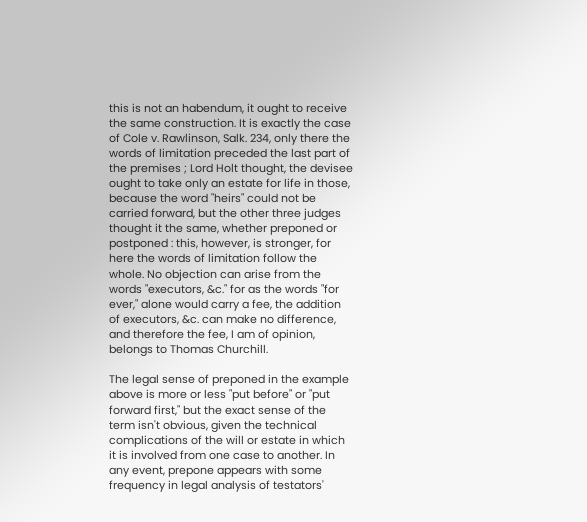this is not an habendum, it ought to receive the same construction. It is exactly the case of Cole v. Rawlinson, Salk. 234, only there the words of limitation preceded the last part of the premises ; Lord Holt thought, the devisee ought to take only an estate for life in those, because the word "heirs" could not be carried forward, but the other three judges thought it the same, whether preponed or postponed : this, however, is stronger, for here the words of limitation follow the whole. No objection can arise from the words "executors, &c." for as the words "for ever," alone would carry a fee, the addition of executors, &c. can make no difference, and therefore the fee, I am of opinion, belongs to Thomas Churchill.

The legal sense of preponed in the example above is more or less "put before" or "put forward first," but the exact sense of the term isn't obvious, given the technical complications of the will or estate in which it is involved from one case to another. In any event, prepone appears with some frequency in legal analysis of testators'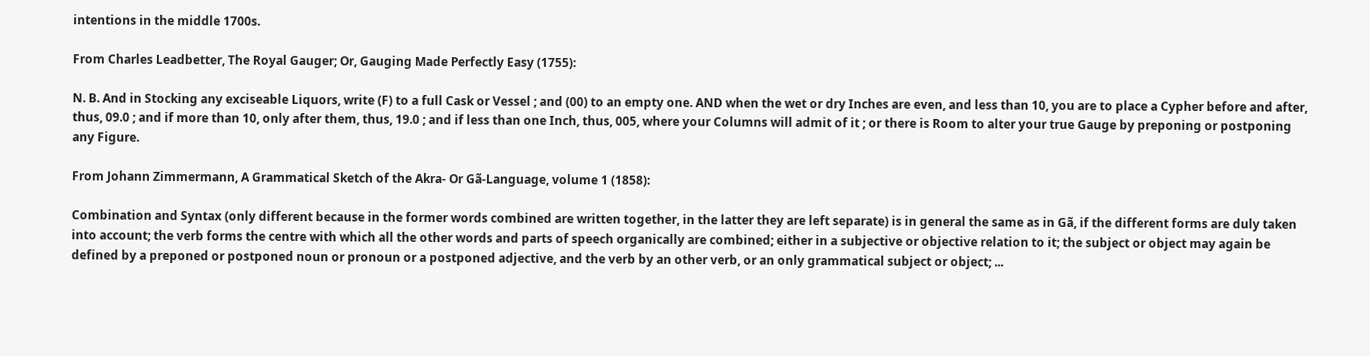intentions in the middle 1700s.

From Charles Leadbetter, The Royal Gauger; Or, Gauging Made Perfectly Easy (1755):

N. B. And in Stocking any exciseable Liquors, write (F) to a full Cask or Vessel ; and (00) to an empty one. AND when the wet or dry Inches are even, and less than 10, you are to place a Cypher before and after, thus, 09.0 ; and if more than 10, only after them, thus, 19.0 ; and if less than one Inch, thus, 005, where your Columns will admit of it ; or there is Room to alter your true Gauge by preponing or postponing any Figure.

From Johann Zimmermann, A Grammatical Sketch of the Akra- Or Gã-Language, volume 1 (1858):

Combination and Syntax (only different because in the former words combined are written together, in the latter they are left separate) is in general the same as in Gã, if the different forms are duly taken into account; the verb forms the centre with which all the other words and parts of speech organically are combined; either in a subjective or objective relation to it; the subject or object may again be defined by a preponed or postponed noun or pronoun or a postponed adjective, and the verb by an other verb, or an only grammatical subject or object; ...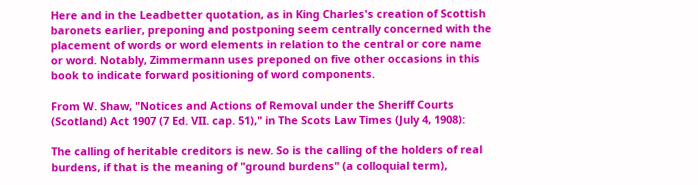Here and in the Leadbetter quotation, as in King Charles's creation of Scottish baronets earlier, preponing and postponing seem centrally concerned with the placement of words or word elements in relation to the central or core name or word. Notably, Zimmermann uses preponed on five other occasions in this book to indicate forward positioning of word components.

From W. Shaw, "Notices and Actions of Removal under the Sheriff Courts (Scotland) Act 1907 (7 Ed. VII. cap. 51)," in The Scots Law Times (July 4, 1908):

The calling of heritable creditors is new. So is the calling of the holders of real burdens, if that is the meaning of "ground burdens" (a colloquial term),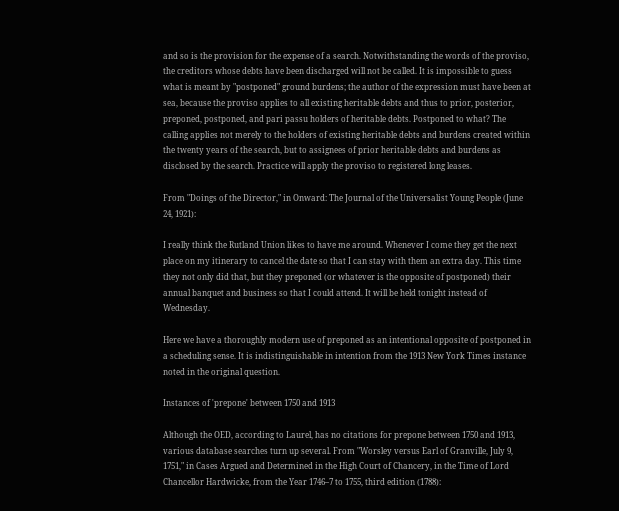and so is the provision for the expense of a search. Notwithstanding the words of the proviso, the creditors whose debts have been discharged will not be called. It is impossible to guess what is meant by "postponed" ground burdens; the author of the expression must have been at sea, because the proviso applies to all existing heritable debts and thus to prior, posterior, preponed, postponed, and pari passu holders of heritable debts. Postponed to what? The calling applies not merely to the holders of existing heritable debts and burdens created within the twenty years of the search, but to assignees of prior heritable debts and burdens as disclosed by the search. Practice will apply the proviso to registered long leases.

From "Doings of the Director," in Onward: The Journal of the Universalist Young People (June 24, 1921):

I really think the Rutland Union likes to have me around. Whenever I come they get the next place on my itinerary to cancel the date so that I can stay with them an extra day. This time they not only did that, but they preponed (or whatever is the opposite of postponed) their annual banquet and business so that I could attend. It will be held tonight instead of Wednesday.

Here we have a thoroughly modern use of preponed as an intentional opposite of postponed in a scheduling sense. It is indistinguishable in intention from the 1913 New York Times instance noted in the original question.

Instances of 'prepone' between 1750 and 1913

Although the OED, according to Laurel, has no citations for prepone between 1750 and 1913, various database searches turn up several. From "Worsley versus Earl of Granville, July 9, 1751," in Cases Argued and Determined in the High Court of Chancery, in the Time of Lord Chancellor Hardwicke, from the Year 1746–7 to 1755, third edition (1788):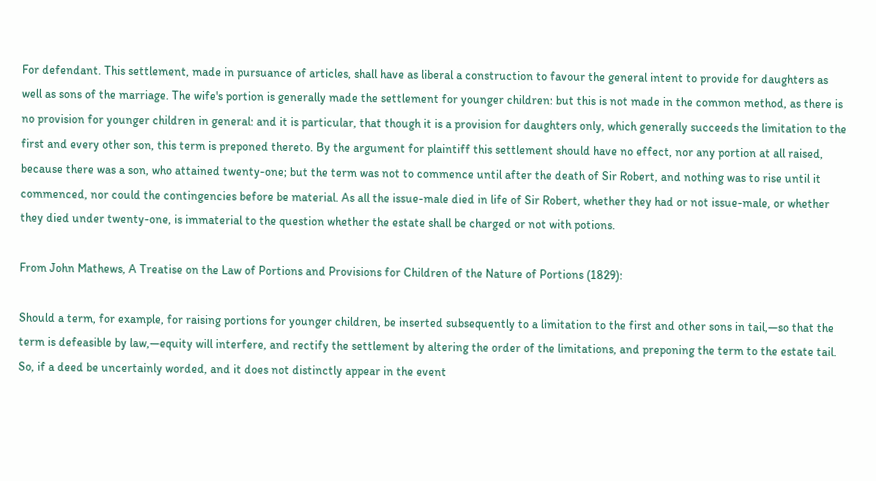For defendant. This settlement, made in pursuance of articles, shall have as liberal a construction to favour the general intent to provide for daughters as well as sons of the marriage. The wife's portion is generally made the settlement for younger children: but this is not made in the common method, as there is no provision for younger children in general: and it is particular, that though it is a provision for daughters only, which generally succeeds the limitation to the first and every other son, this term is preponed thereto. By the argument for plaintiff this settlement should have no effect, nor any portion at all raised, because there was a son, who attained twenty-one; but the term was not to commence until after the death of Sir Robert, and nothing was to rise until it commenced, nor could the contingencies before be material. As all the issue-male died in life of Sir Robert, whether they had or not issue-male, or whether they died under twenty-one, is immaterial to the question whether the estate shall be charged or not with potions.

From John Mathews, A Treatise on the Law of Portions and Provisions for Children of the Nature of Portions (1829):

Should a term, for example, for raising portions for younger children, be inserted subsequently to a limitation to the first and other sons in tail,—so that the term is defeasible by law,—equity will interfere, and rectify the settlement by altering the order of the limitations, and preponing the term to the estate tail. So, if a deed be uncertainly worded, and it does not distinctly appear in the event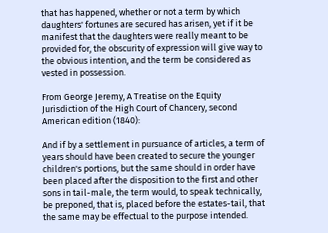that has happened, whether or not a term by which daughters' fortunes are secured has arisen, yet if it be manifest that the daughters were really meant to be provided for, the obscurity of expression will give way to the obvious intention, and the term be considered as vested in possession.

From George Jeremy, A Treatise on the Equity Jurisdiction of the High Court of Chancery, second American edition (1840):

And if by a settlement in pursuance of articles, a term of years should have been created to secure the younger children's portions, but the same should in order have been placed after the disposition to the first and other sons in tail-male, the term would, to speak technically, be preponed, that is, placed before the estates-tail, that the same may be effectual to the purpose intended.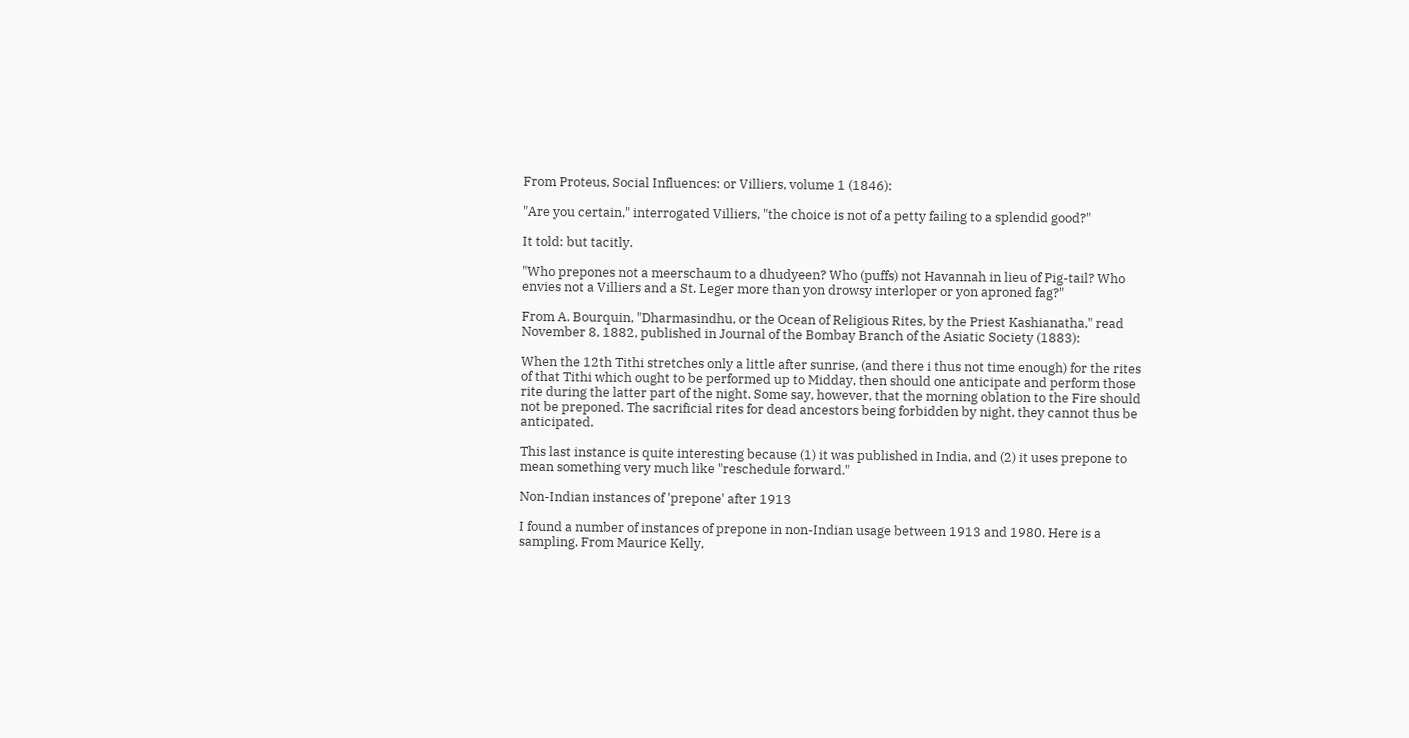From Proteus, Social Influences: or Villiers, volume 1 (1846):

"Are you certain," interrogated Villiers, "the choice is not of a petty failing to a splendid good?"

It told: but tacitly.

"Who prepones not a meerschaum to a dhudyeen? Who (puffs) not Havannah in lieu of Pig-tail? Who envies not a Villiers and a St. Leger more than yon drowsy interloper or yon aproned fag?"

From A. Bourquin, "Dharmasindhu, or the Ocean of Religious Rites, by the Priest Kashianatha," read November 8, 1882, published in Journal of the Bombay Branch of the Asiatic Society (1883):

When the 12th Tithi stretches only a little after sunrise, (and there i thus not time enough) for the rites of that Tithi which ought to be performed up to Midday, then should one anticipate and perform those rite during the latter part of the night. Some say, however, that the morning oblation to the Fire should not be preponed. The sacrificial rites for dead ancestors being forbidden by night, they cannot thus be anticipated.

This last instance is quite interesting because (1) it was published in India, and (2) it uses prepone to mean something very much like "reschedule forward."

Non-Indian instances of 'prepone' after 1913

I found a number of instances of prepone in non-Indian usage between 1913 and 1980. Here is a sampling. From Maurice Kelly,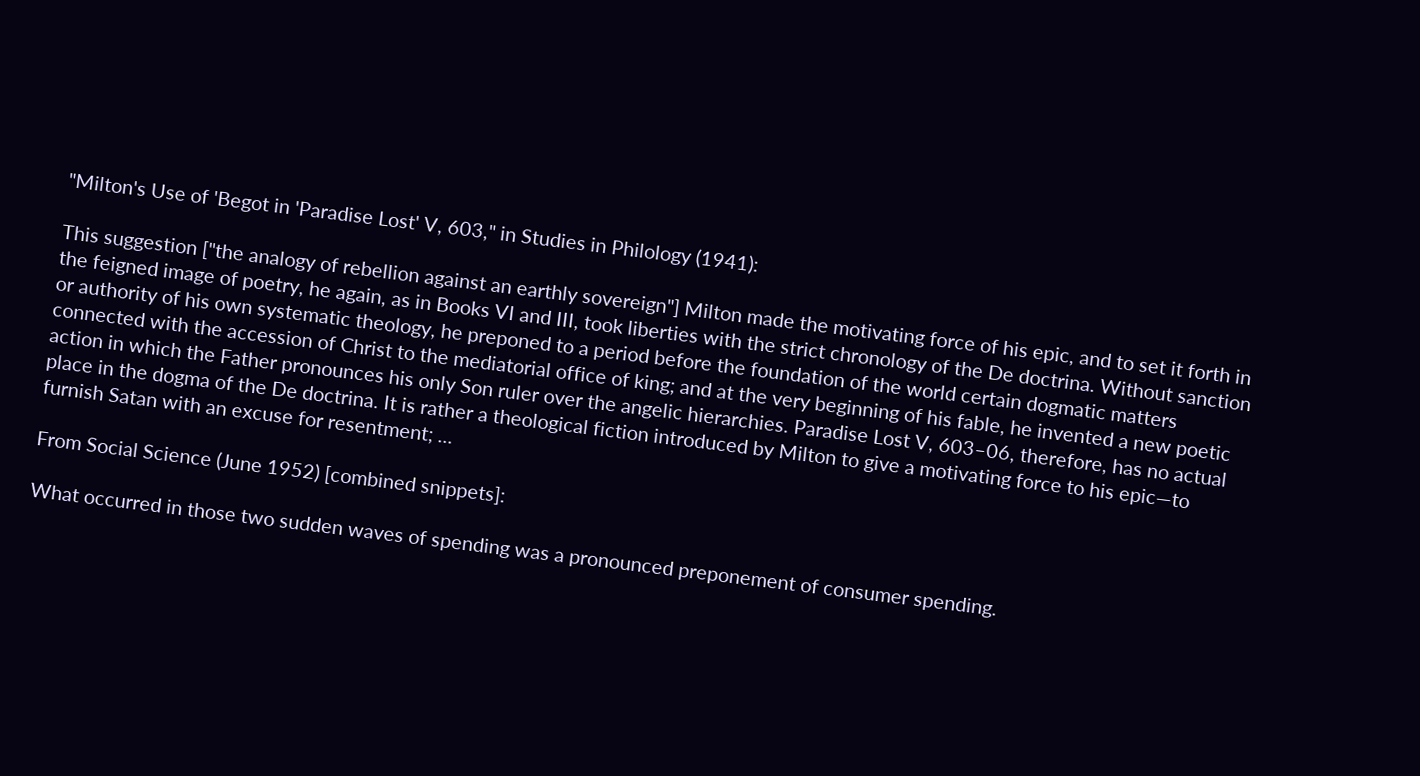"Milton's Use of 'Begot in 'Paradise Lost' V, 603," in Studies in Philology (1941):

This suggestion ["the analogy of rebellion against an earthly sovereign"] Milton made the motivating force of his epic, and to set it forth in the feigned image of poetry, he again, as in Books VI and III, took liberties with the strict chronology of the De doctrina. Without sanction or authority of his own systematic theology, he preponed to a period before the foundation of the world certain dogmatic matters connected with the accession of Christ to the mediatorial office of king; and at the very beginning of his fable, he invented a new poetic action in which the Father pronounces his only Son ruler over the angelic hierarchies. Paradise Lost V, 603–06, therefore, has no actual place in the dogma of the De doctrina. It is rather a theological fiction introduced by Milton to give a motivating force to his epic—to furnish Satan with an excuse for resentment; ...

From Social Science (June 1952) [combined snippets]:

What occurred in those two sudden waves of spending was a pronounced preponement of consumer spending.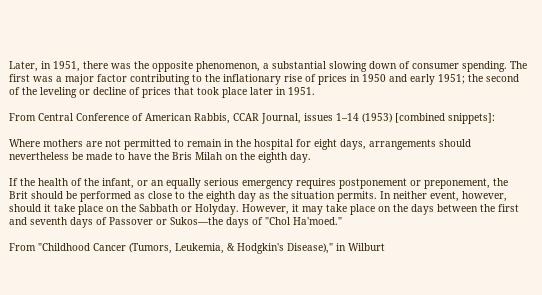Later, in 1951, there was the opposite phenomenon, a substantial slowing down of consumer spending. The first was a major factor contributing to the inflationary rise of prices in 1950 and early 1951; the second of the leveling or decline of prices that took place later in 1951.

From Central Conference of American Rabbis, CCAR Journal, issues 1–14 (1953) [combined snippets]:

Where mothers are not permitted to remain in the hospital for eight days, arrangements should nevertheless be made to have the Bris Milah on the eighth day.

If the health of the infant, or an equally serious emergency requires postponement or preponement, the Brit should be performed as close to the eighth day as the situation permits. In neither event, however, should it take place on the Sabbath or Holyday. However, it may take place on the days between the first and seventh days of Passover or Sukos—the days of "Chol Ha'moed."

From "Childhood Cancer (Tumors, Leukemia, & Hodgkin's Disease)," in Wilburt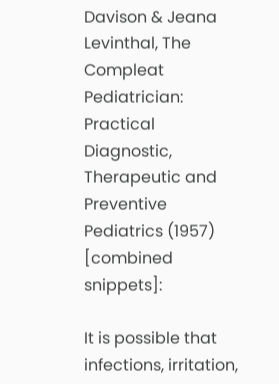Davison & Jeana Levinthal, The Compleat Pediatrician: Practical Diagnostic, Therapeutic and Preventive Pediatrics (1957) [combined snippets]:

It is possible that infections, irritation,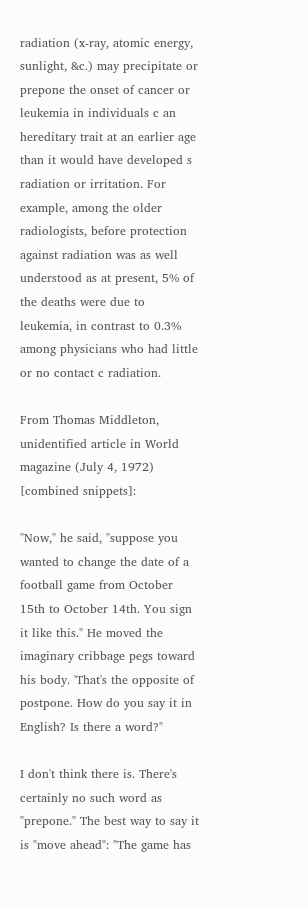radiation (x-ray, atomic energy, sunlight, &c.) may precipitate or prepone the onset of cancer or leukemia in individuals c an hereditary trait at an earlier age than it would have developed s radiation or irritation. For example, among the older radiologists, before protection against radiation was as well understood as at present, 5% of the deaths were due to leukemia, in contrast to 0.3% among physicians who had little or no contact c radiation.

From Thomas Middleton, unidentified article in World magazine (July 4, 1972) [combined snippets]:

"Now," he said, "suppose you wanted to change the date of a football game from October 15th to October 14th. You sign it like this." He moved the imaginary cribbage pegs toward his body. 'That's the opposite of postpone. How do you say it in English? Is there a word?"

I don't think there is. There's certainly no such word as "prepone." The best way to say it is "move ahead": "The game has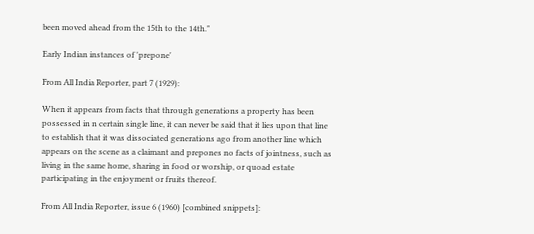been moved ahead from the 15th to the 14th."

Early Indian instances of 'prepone'

From All India Reporter, part 7 (1929):

When it appears from facts that through generations a property has been possessed in n certain single line, it can never be said that it lies upon that line to establish that it was dissociated generations ago from another line which appears on the scene as a claimant and prepones no facts of jointness, such as living in the same home, sharing in food or worship, or quoad estate participating in the enjoyment or fruits thereof.

From All India Reporter, issue 6 (1960) [combined snippets]: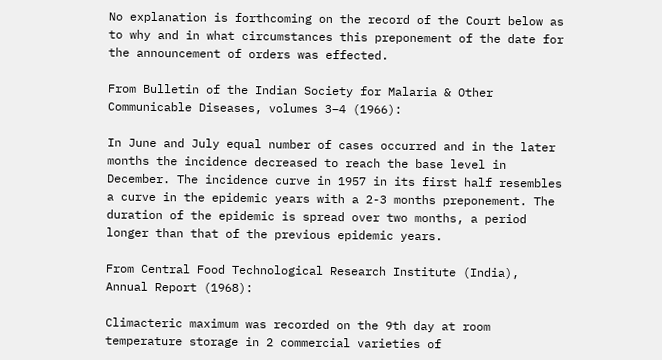No explanation is forthcoming on the record of the Court below as to why and in what circumstances this preponement of the date for the announcement of orders was effected.

From Bulletin of the Indian Society for Malaria & Other Communicable Diseases, volumes 3–4 (1966):

In June and July equal number of cases occurred and in the later months the incidence decreased to reach the base level in December. The incidence curve in 1957 in its first half resembles a curve in the epidemic years with a 2-3 months preponement. The duration of the epidemic is spread over two months, a period longer than that of the previous epidemic years.

From Central Food Technological Research Institute (India), Annual Report (1968):

Climacteric maximum was recorded on the 9th day at room temperature storage in 2 commercial varieties of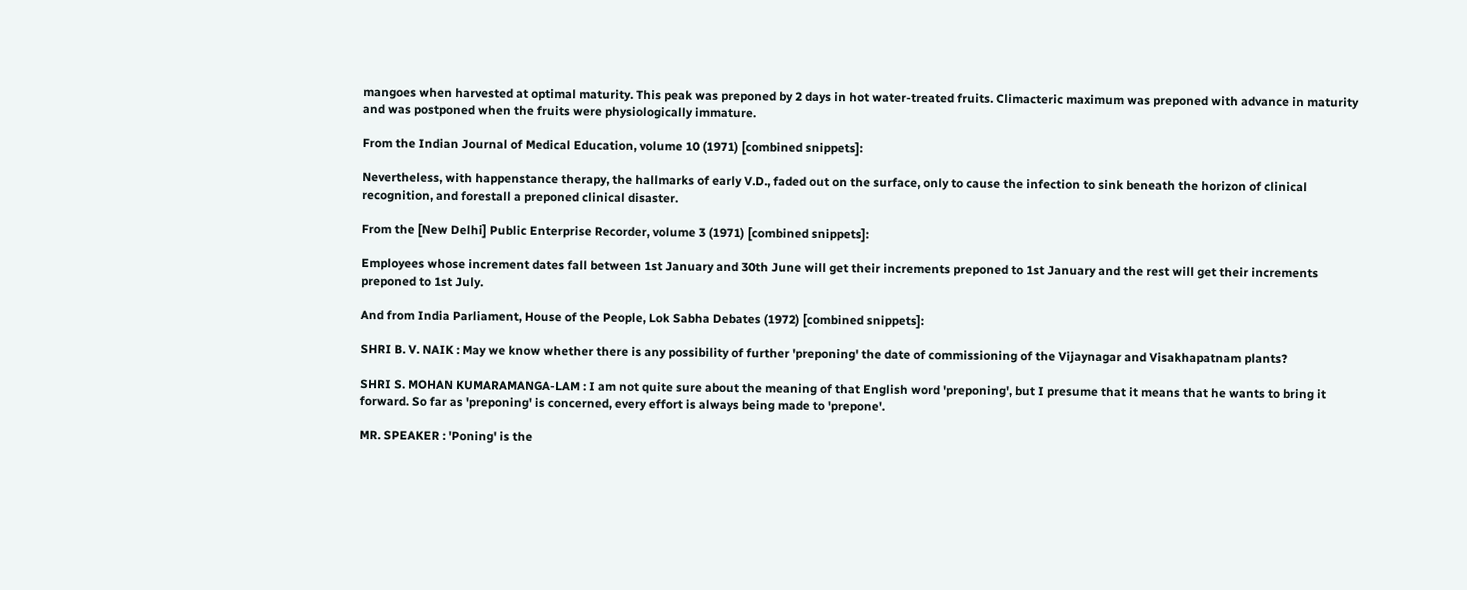mangoes when harvested at optimal maturity. This peak was preponed by 2 days in hot water-treated fruits. Climacteric maximum was preponed with advance in maturity and was postponed when the fruits were physiologically immature.

From the Indian Journal of Medical Education, volume 10 (1971) [combined snippets]:

Nevertheless, with happenstance therapy, the hallmarks of early V.D., faded out on the surface, only to cause the infection to sink beneath the horizon of clinical recognition, and forestall a preponed clinical disaster.

From the [New Delhi] Public Enterprise Recorder, volume 3 (1971) [combined snippets]:

Employees whose increment dates fall between 1st January and 30th June will get their increments preponed to 1st January and the rest will get their increments preponed to 1st July.

And from India Parliament, House of the People, Lok Sabha Debates (1972) [combined snippets]:

SHRI B. V. NAIK : May we know whether there is any possibility of further 'preponing' the date of commissioning of the Vijaynagar and Visakhapatnam plants?

SHRI S. MOHAN KUMARAMANGA-LAM : I am not quite sure about the meaning of that English word 'preponing', but I presume that it means that he wants to bring it forward. So far as 'preponing' is concerned, every effort is always being made to 'prepone'.

MR. SPEAKER : 'Poning' is the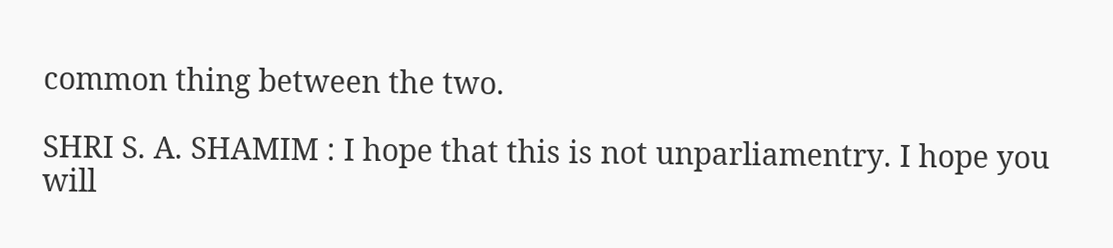common thing between the two.

SHRI S. A. SHAMIM : I hope that this is not unparliamentry. I hope you will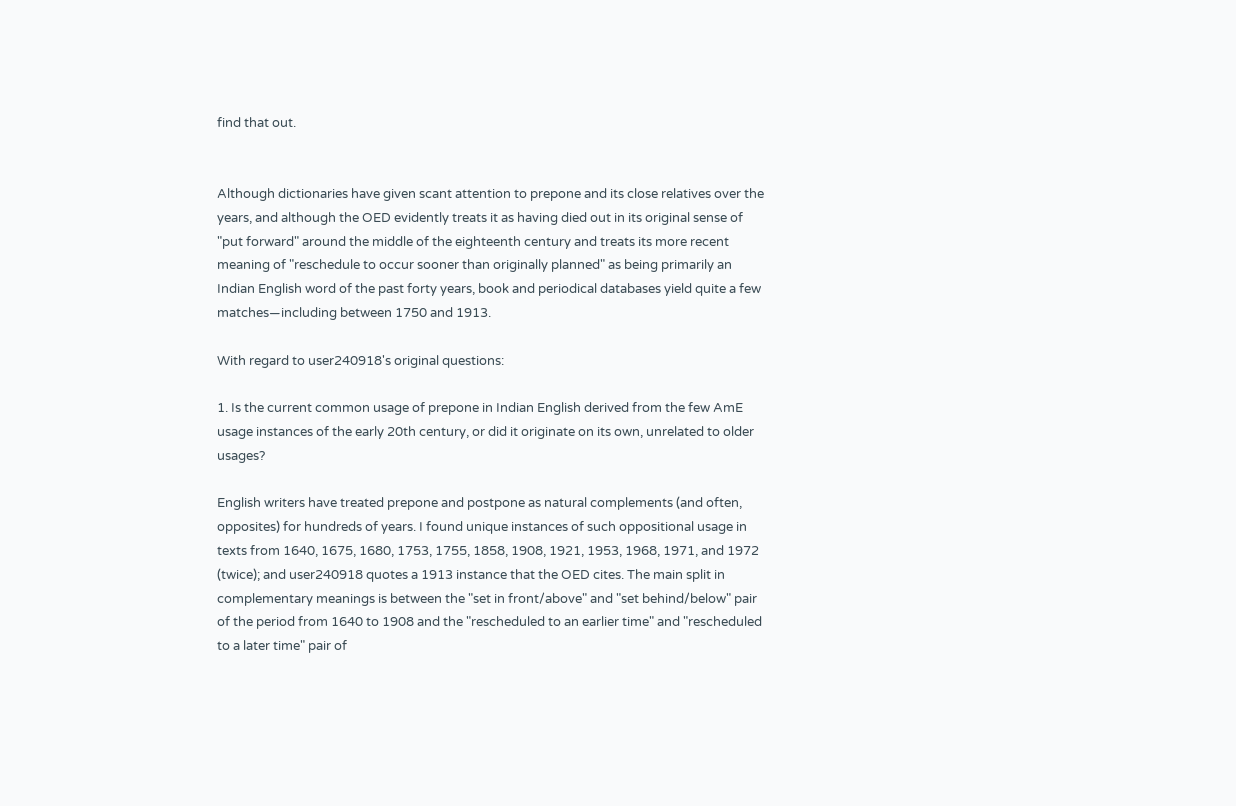find that out.


Although dictionaries have given scant attention to prepone and its close relatives over the years, and although the OED evidently treats it as having died out in its original sense of "put forward" around the middle of the eighteenth century and treats its more recent meaning of "reschedule to occur sooner than originally planned" as being primarily an Indian English word of the past forty years, book and periodical databases yield quite a few matches—including between 1750 and 1913.

With regard to user240918's original questions:

1. Is the current common usage of prepone in Indian English derived from the few AmE usage instances of the early 20th century, or did it originate on its own, unrelated to older usages?

English writers have treated prepone and postpone as natural complements (and often, opposites) for hundreds of years. I found unique instances of such oppositional usage in texts from 1640, 1675, 1680, 1753, 1755, 1858, 1908, 1921, 1953, 1968, 1971, and 1972 (twice); and user240918 quotes a 1913 instance that the OED cites. The main split in complementary meanings is between the "set in front/above" and "set behind/below" pair of the period from 1640 to 1908 and the "rescheduled to an earlier time" and "rescheduled to a later time" pair of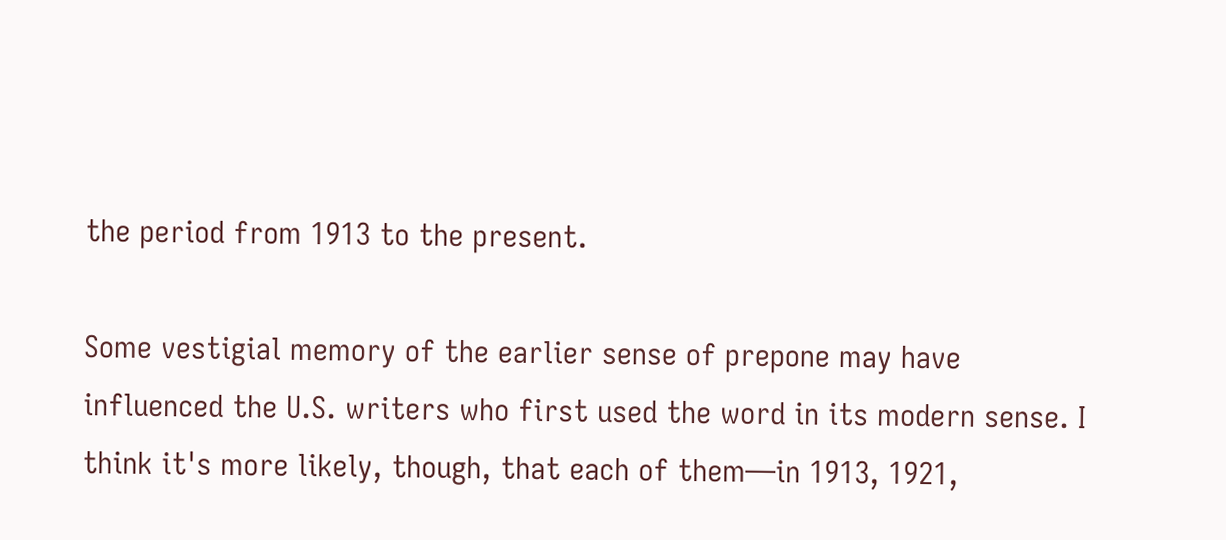the period from 1913 to the present.

Some vestigial memory of the earlier sense of prepone may have influenced the U.S. writers who first used the word in its modern sense. I think it's more likely, though, that each of them—in 1913, 1921,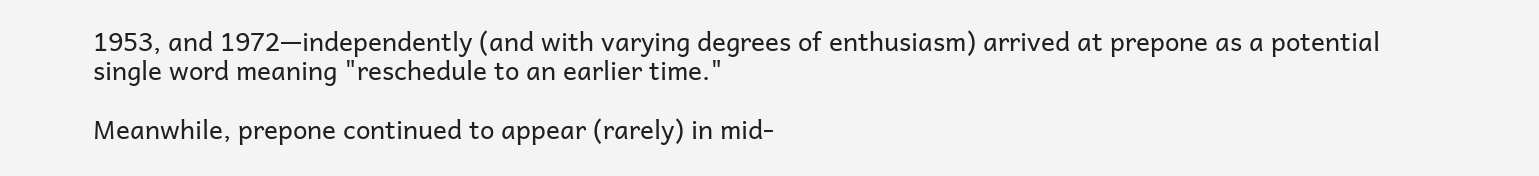1953, and 1972—independently (and with varying degrees of enthusiasm) arrived at prepone as a potential single word meaning "reschedule to an earlier time."

Meanwhile, prepone continued to appear (rarely) in mid-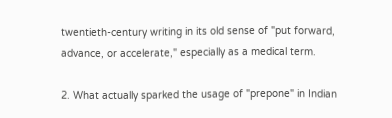twentieth-century writing in its old sense of "put forward, advance, or accelerate," especially as a medical term.

2. What actually sparked the usage of "prepone" in Indian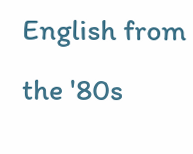English from the '80s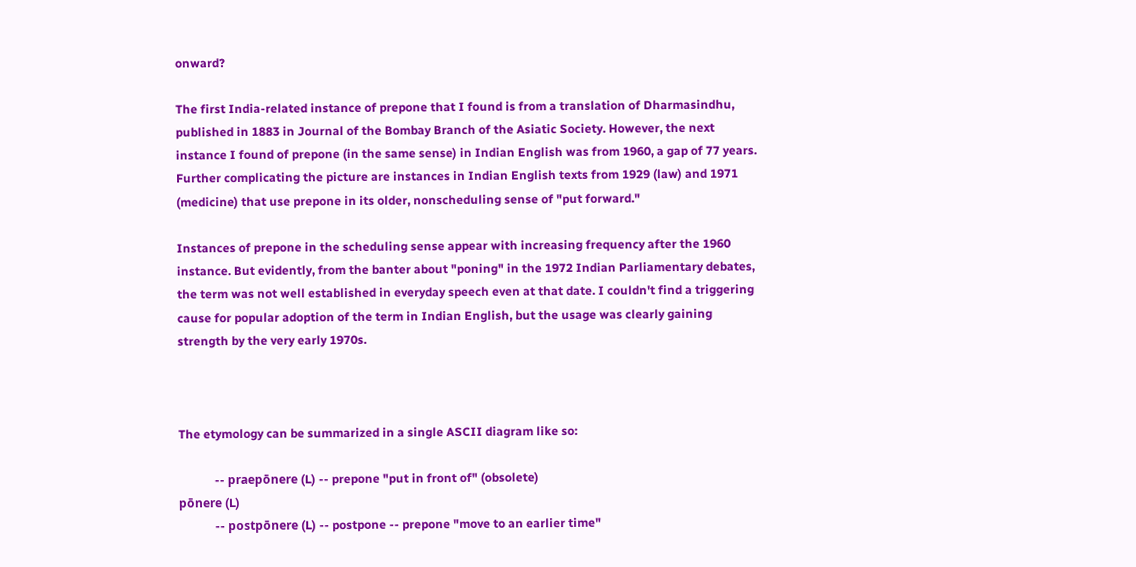onward?

The first India-related instance of prepone that I found is from a translation of Dharmasindhu, published in 1883 in Journal of the Bombay Branch of the Asiatic Society. However, the next instance I found of prepone (in the same sense) in Indian English was from 1960, a gap of 77 years. Further complicating the picture are instances in Indian English texts from 1929 (law) and 1971 (medicine) that use prepone in its older, nonscheduling sense of "put forward."

Instances of prepone in the scheduling sense appear with increasing frequency after the 1960 instance. But evidently, from the banter about "poning" in the 1972 Indian Parliamentary debates, the term was not well established in everyday speech even at that date. I couldn't find a triggering cause for popular adoption of the term in Indian English, but the usage was clearly gaining strength by the very early 1970s.



The etymology can be summarized in a single ASCII diagram like so:

            -- praepōnere (L) -- prepone "put in front of" (obsolete)
pōnere (L)
            -- postpōnere (L) -- postpone -- prepone "move to an earlier time"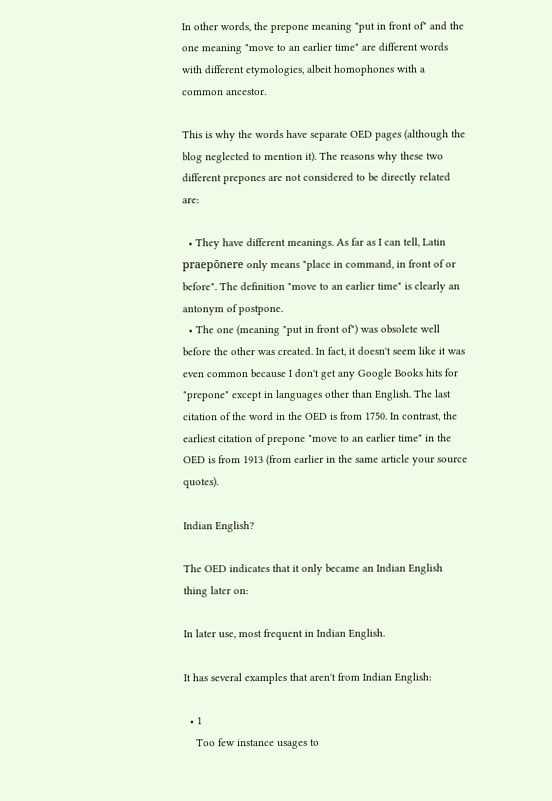In other words, the prepone meaning "put in front of" and the one meaning "move to an earlier time" are different words with different etymologies, albeit homophones with a common ancestor.

This is why the words have separate OED pages (although the blog neglected to mention it). The reasons why these two different prepones are not considered to be directly related are:

  • They have different meanings. As far as I can tell, Latin praepōnere only means "place in command, in front of or before". The definition "move to an earlier time" is clearly an antonym of postpone.
  • The one (meaning "put in front of") was obsolete well before the other was created. In fact, it doesn't seem like it was even common because I don't get any Google Books hits for "prepone" except in languages other than English. The last citation of the word in the OED is from 1750. In contrast, the earliest citation of prepone "move to an earlier time" in the OED is from 1913 (from earlier in the same article your source quotes).

Indian English?

The OED indicates that it only became an Indian English thing later on:

In later use, most frequent in Indian English.

It has several examples that aren't from Indian English:

  • 1
    Too few instance usages to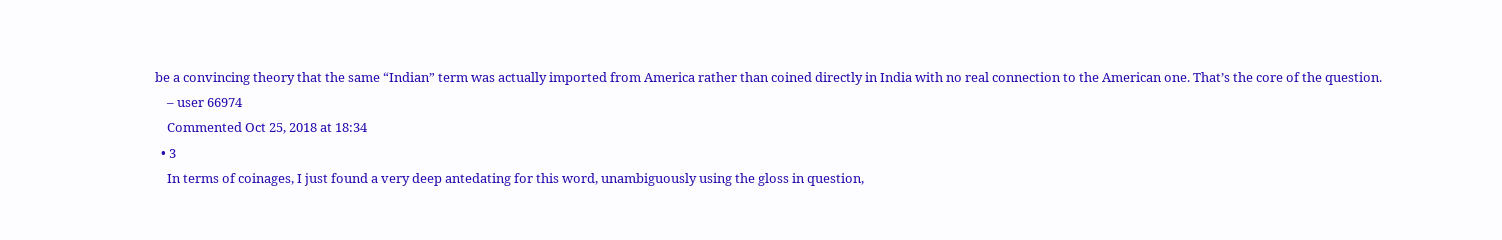be a convincing theory that the same “Indian” term was actually imported from America rather than coined directly in India with no real connection to the American one. That’s the core of the question.
    – user 66974
    Commented Oct 25, 2018 at 18:34
  • 3
    In terms of coinages, I just found a very deep antedating for this word, unambiguously using the gloss in question,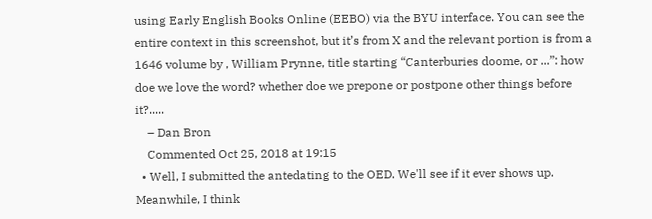using Early English Books Online (EEBO) via the BYU interface. You can see the entire context in this screenshot, but it’s from X and the relevant portion is from a 1646 volume by , William Prynne, title starting “Canterburies doome, or ...”: how doe we love the word? whether doe we prepone or postpone other things before it?.....
    – Dan Bron
    Commented Oct 25, 2018 at 19:15
  • Well, I submitted the antedating to the OED. We'll see if it ever shows up. Meanwhile, I think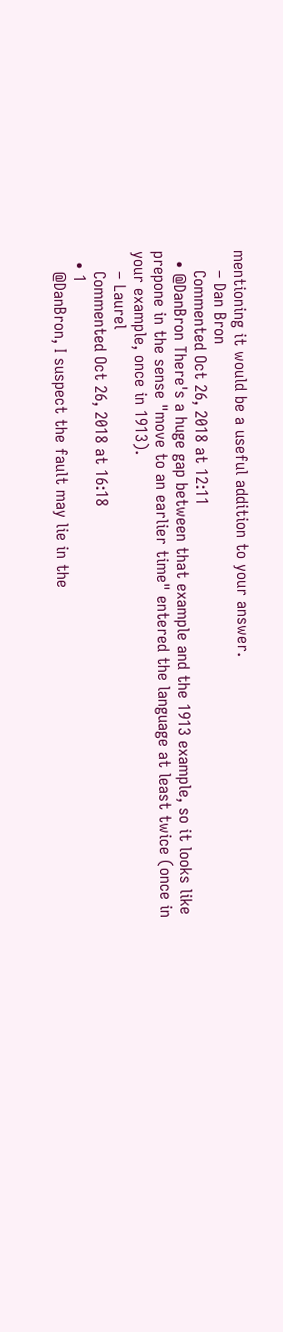mentioning it would be a useful addition to your answer.
    – Dan Bron
    Commented Oct 26, 2018 at 12:11
  • @DanBron There's a huge gap between that example and the 1913 example, so it looks like prepone in the sense "move to an earlier time" entered the language at least twice (once in your example, once in 1913).
    – Laurel
    Commented Oct 26, 2018 at 16:18
  • 1
    @DanBron, I suspect the fault may lie in the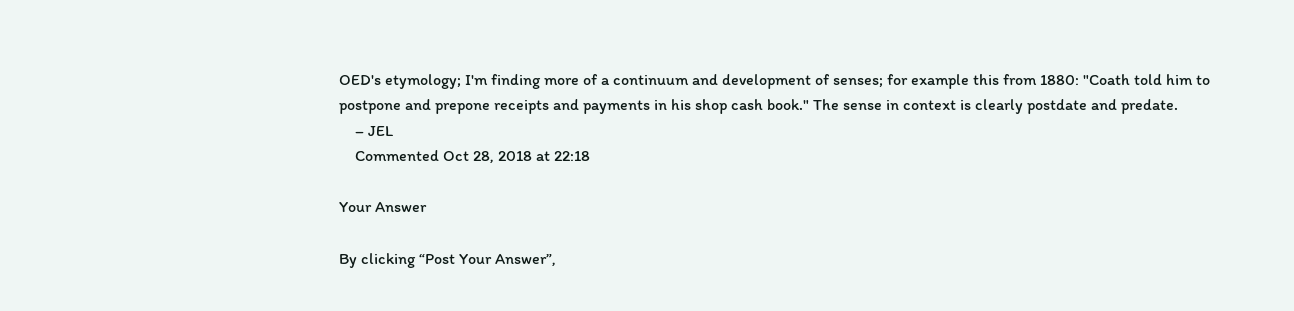OED's etymology; I'm finding more of a continuum and development of senses; for example this from 1880: "Coath told him to postpone and prepone receipts and payments in his shop cash book." The sense in context is clearly postdate and predate.
    – JEL
    Commented Oct 28, 2018 at 22:18

Your Answer

By clicking “Post Your Answer”,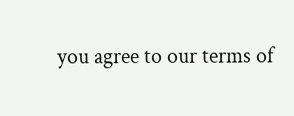you agree to our terms of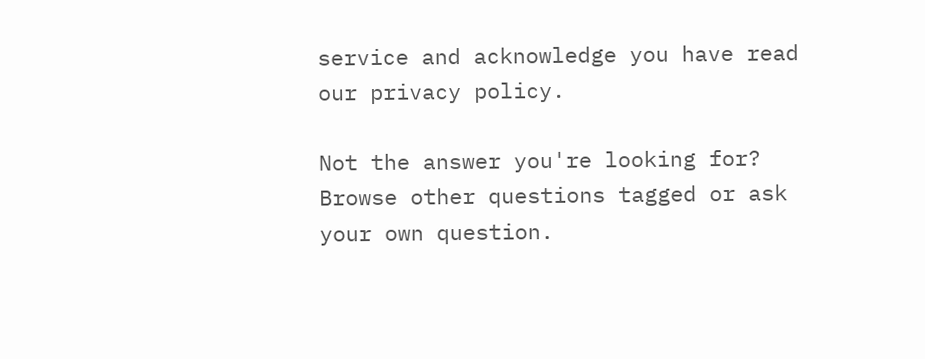service and acknowledge you have read our privacy policy.

Not the answer you're looking for? Browse other questions tagged or ask your own question.